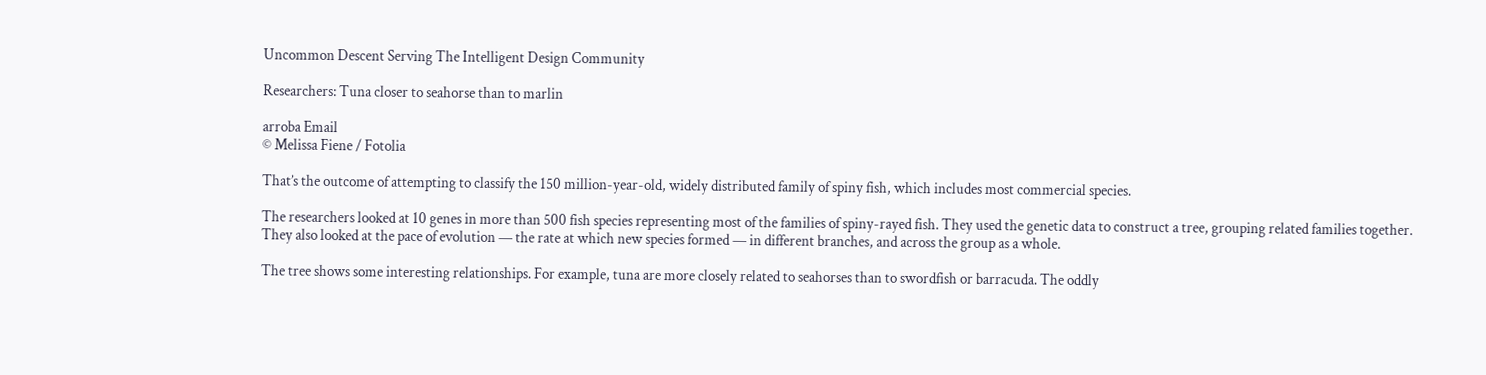Uncommon Descent Serving The Intelligent Design Community

Researchers: Tuna closer to seahorse than to marlin

arroba Email
© Melissa Fiene / Fotolia

That’s the outcome of attempting to classify the 150 million-year-old, widely distributed family of spiny fish, which includes most commercial species.

The researchers looked at 10 genes in more than 500 fish species representing most of the families of spiny-rayed fish. They used the genetic data to construct a tree, grouping related families together. They also looked at the pace of evolution — the rate at which new species formed — in different branches, and across the group as a whole.

The tree shows some interesting relationships. For example, tuna are more closely related to seahorses than to swordfish or barracuda. The oddly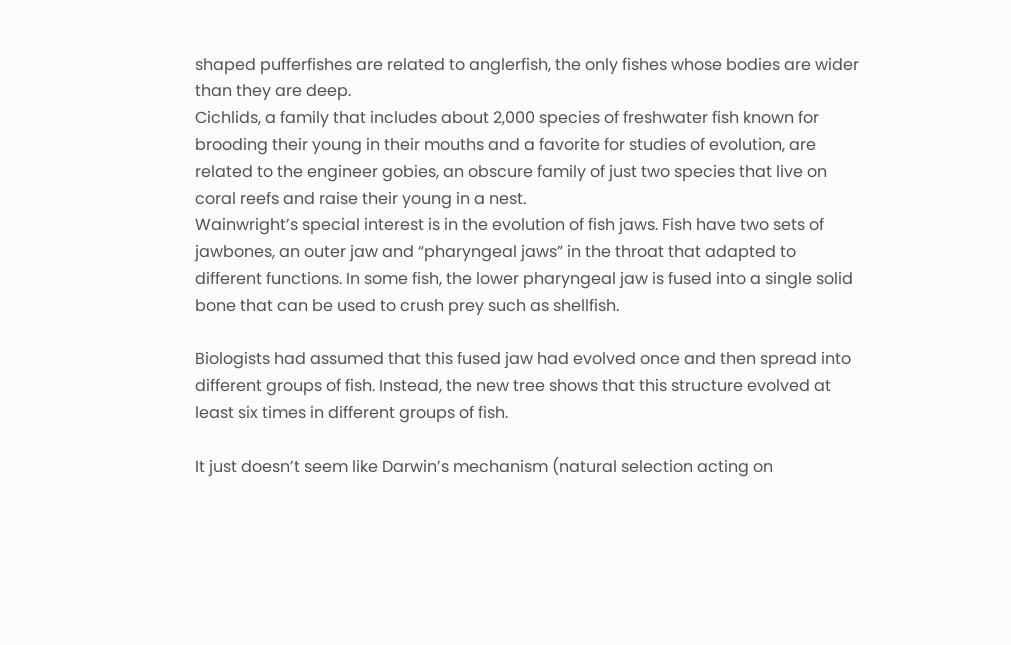shaped pufferfishes are related to anglerfish, the only fishes whose bodies are wider than they are deep.
Cichlids, a family that includes about 2,000 species of freshwater fish known for brooding their young in their mouths and a favorite for studies of evolution, are related to the engineer gobies, an obscure family of just two species that live on coral reefs and raise their young in a nest.
Wainwright’s special interest is in the evolution of fish jaws. Fish have two sets of jawbones, an outer jaw and “pharyngeal jaws” in the throat that adapted to different functions. In some fish, the lower pharyngeal jaw is fused into a single solid bone that can be used to crush prey such as shellfish.

Biologists had assumed that this fused jaw had evolved once and then spread into different groups of fish. Instead, the new tree shows that this structure evolved at least six times in different groups of fish.

It just doesn’t seem like Darwin’s mechanism (natural selection acting on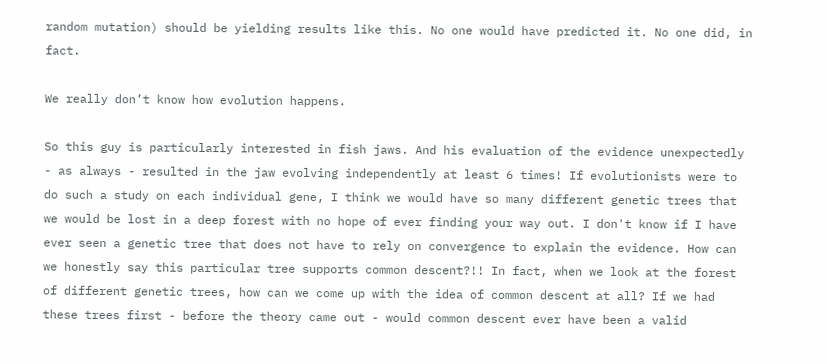random mutation) should be yielding results like this. No one would have predicted it. No one did, in fact.

We really don’t know how evolution happens.

So this guy is particularly interested in fish jaws. And his evaluation of the evidence unexpectedly - as always - resulted in the jaw evolving independently at least 6 times! If evolutionists were to do such a study on each individual gene, I think we would have so many different genetic trees that we would be lost in a deep forest with no hope of ever finding your way out. I don't know if I have ever seen a genetic tree that does not have to rely on convergence to explain the evidence. How can we honestly say this particular tree supports common descent?!! In fact, when we look at the forest of different genetic trees, how can we come up with the idea of common descent at all? If we had these trees first - before the theory came out - would common descent ever have been a valid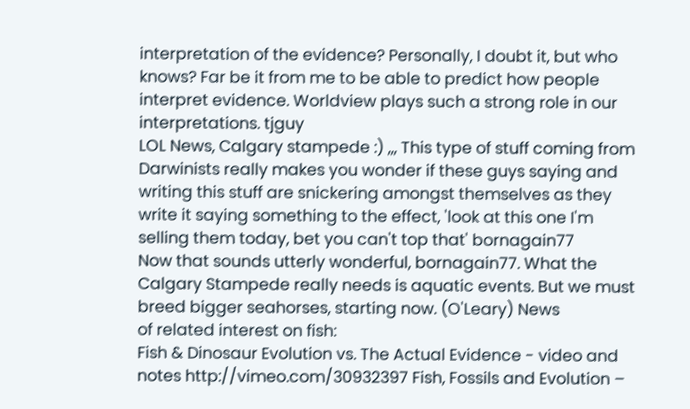interpretation of the evidence? Personally, I doubt it, but who knows? Far be it from me to be able to predict how people interpret evidence. Worldview plays such a strong role in our interpretations. tjguy
LOL News, Calgary stampede :) ,,, This type of stuff coming from Darwinists really makes you wonder if these guys saying and writing this stuff are snickering amongst themselves as they write it saying something to the effect, 'look at this one I'm selling them today, bet you can't top that' bornagain77
Now that sounds utterly wonderful, bornagain77. What the Calgary Stampede really needs is aquatic events. But we must breed bigger seahorses, starting now. (O'Leary) News
of related interest on fish:
Fish & Dinosaur Evolution vs. The Actual Evidence - video and notes http://vimeo.com/30932397 Fish, Fossils and Evolution –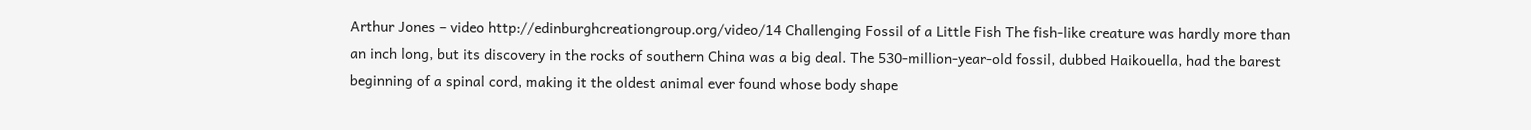Arthur Jones – video http://edinburghcreationgroup.org/video/14 Challenging Fossil of a Little Fish The fish-like creature was hardly more than an inch long, but its discovery in the rocks of southern China was a big deal. The 530-million-year-old fossil, dubbed Haikouella, had the barest beginning of a spinal cord, making it the oldest animal ever found whose body shape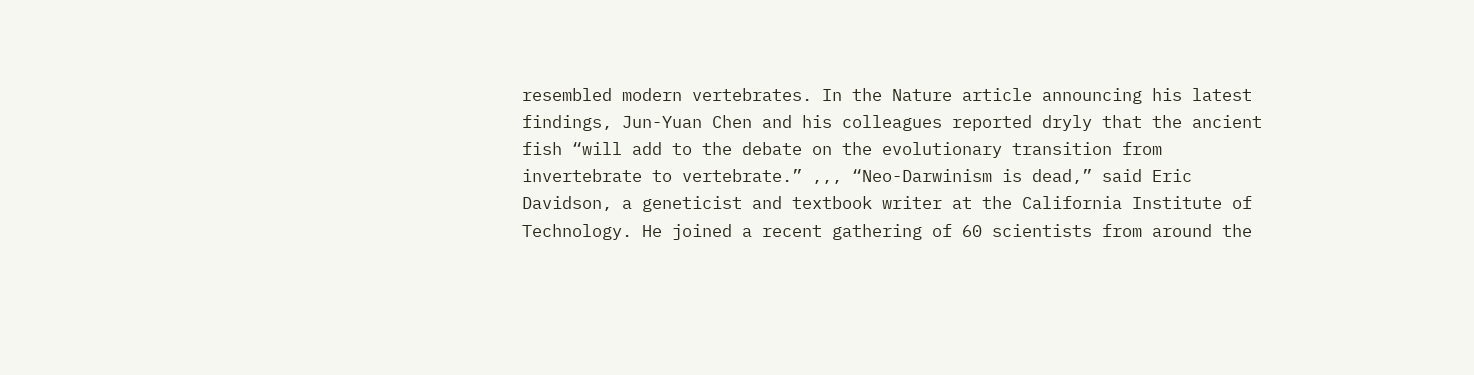resembled modern vertebrates. In the Nature article announcing his latest findings, Jun-Yuan Chen and his colleagues reported dryly that the ancient fish “will add to the debate on the evolutionary transition from invertebrate to vertebrate.” ,,, “Neo-Darwinism is dead,” said Eric Davidson, a geneticist and textbook writer at the California Institute of Technology. He joined a recent gathering of 60 scientists from around the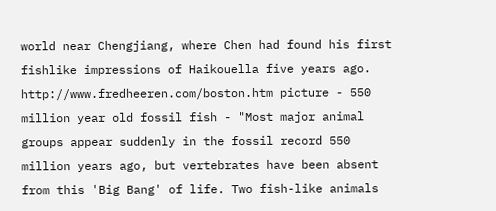world near Chengjiang, where Chen had found his first fishlike impressions of Haikouella five years ago. http://www.fredheeren.com/boston.htm picture - 550 million year old fossil fish - "Most major animal groups appear suddenly in the fossil record 550 million years ago, but vertebrates have been absent from this 'Big Bang' of life. Two fish-like animals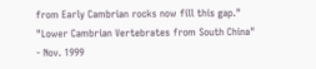from Early Cambrian rocks now fill this gap." "Lower Cambrian Vertebrates from South China" - Nov. 1999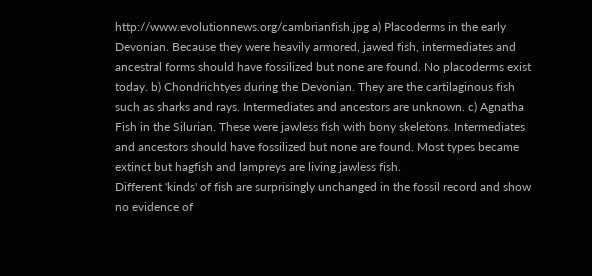http://www.evolutionnews.org/cambrianfish.jpg a) Placoderms in the early Devonian. Because they were heavily armored, jawed fish, intermediates and ancestral forms should have fossilized but none are found. No placoderms exist today. b) Chondrichtyes during the Devonian. They are the cartilaginous fish such as sharks and rays. Intermediates and ancestors are unknown. c) Agnatha Fish in the Silurian. These were jawless fish with bony skeletons. Intermediates and ancestors should have fossilized but none are found. Most types became extinct but hagfish and lampreys are living jawless fish.
Different 'kinds' of fish are surprisingly unchanged in the fossil record and show no evidence of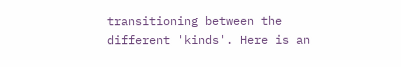transitioning between the different 'kinds'. Here is an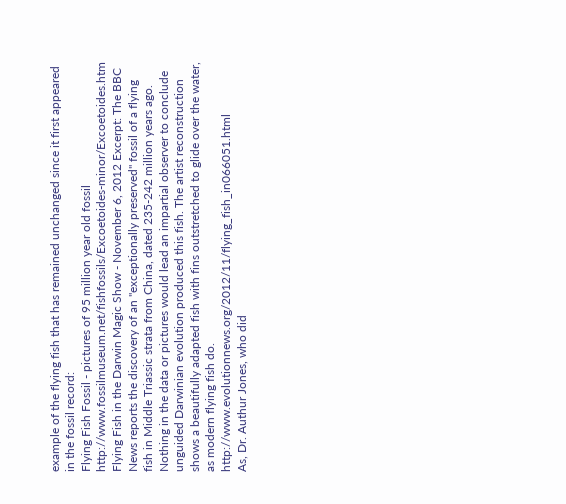example of the flying fish that has remained unchanged since it first appeared in the fossil record:
Flying Fish Fossil - pictures of 95 million year old fossil http://www.fossilmuseum.net/fishfossils/Excoetoides-minor/Excoetoides.htm Flying Fish in the Darwin Magic Show - November 6, 2012 Excerpt: The BBC News reports the discovery of an "exceptionally preserved" fossil of a flying fish in Middle Triassic strata from China, dated 235-242 million years ago. Nothing in the data or pictures would lead an impartial observer to conclude unguided Darwinian evolution produced this fish. The artist reconstruction shows a beautifully adapted fish with fins outstretched to glide over the water, as modern flying fish do. http://www.evolutionnews.org/2012/11/flying_fish_in066051.html
As, Dr. Authur Jones, who did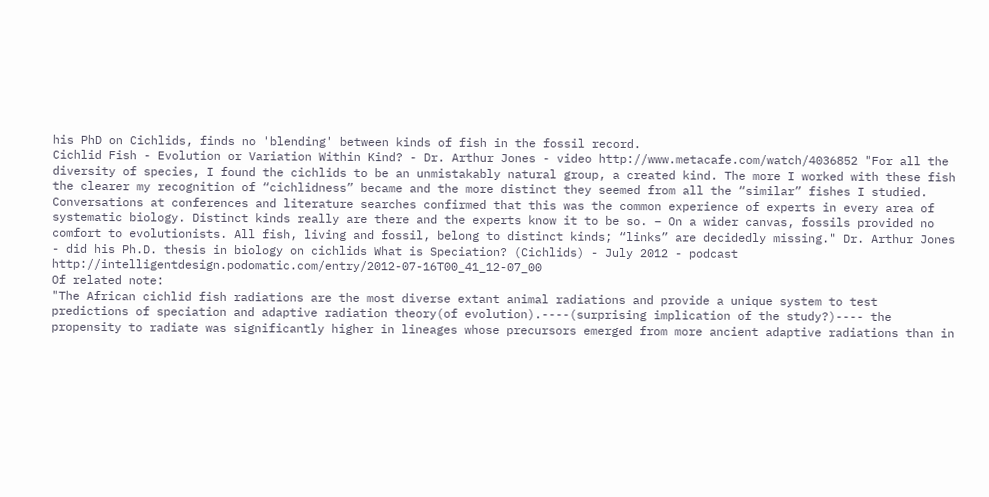his PhD on Cichlids, finds no 'blending' between kinds of fish in the fossil record.
Cichlid Fish - Evolution or Variation Within Kind? - Dr. Arthur Jones - video http://www.metacafe.com/watch/4036852 "For all the diversity of species, I found the cichlids to be an unmistakably natural group, a created kind. The more I worked with these fish the clearer my recognition of “cichlidness” became and the more distinct they seemed from all the “similar” fishes I studied. Conversations at conferences and literature searches confirmed that this was the common experience of experts in every area of systematic biology. Distinct kinds really are there and the experts know it to be so. – On a wider canvas, fossils provided no comfort to evolutionists. All fish, living and fossil, belong to distinct kinds; “links” are decidedly missing." Dr. Arthur Jones - did his Ph.D. thesis in biology on cichlids What is Speciation? (Cichlids) - July 2012 - podcast http://intelligentdesign.podomatic.com/entry/2012-07-16T00_41_12-07_00
Of related note:
"The African cichlid fish radiations are the most diverse extant animal radiations and provide a unique system to test predictions of speciation and adaptive radiation theory(of evolution).----(surprising implication of the study?)---- the propensity to radiate was significantly higher in lineages whose precursors emerged from more ancient adaptive radiations than in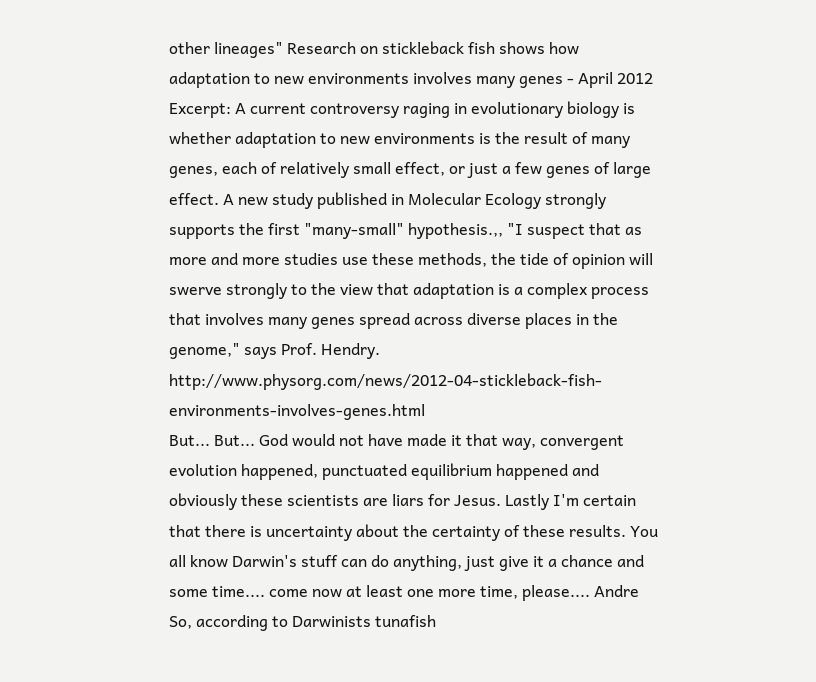other lineages" Research on stickleback fish shows how adaptation to new environments involves many genes - April 2012 Excerpt: A current controversy raging in evolutionary biology is whether adaptation to new environments is the result of many genes, each of relatively small effect, or just a few genes of large effect. A new study published in Molecular Ecology strongly supports the first "many-small" hypothesis.,, "I suspect that as more and more studies use these methods, the tide of opinion will swerve strongly to the view that adaptation is a complex process that involves many genes spread across diverse places in the genome," says Prof. Hendry. http://www.physorg.com/news/2012-04-stickleback-fish-environments-involves-genes.html
But... But... God would not have made it that way, convergent evolution happened, punctuated equilibrium happened and obviously these scientists are liars for Jesus. Lastly I'm certain that there is uncertainty about the certainty of these results. You all know Darwin's stuff can do anything, just give it a chance and some time.... come now at least one more time, please.... Andre
So, according to Darwinists tunafish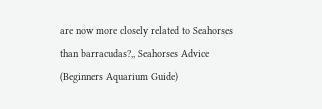are now more closely related to Seahorses than barracudas?,, Seahorses Advice (Beginners Aquarium Guide)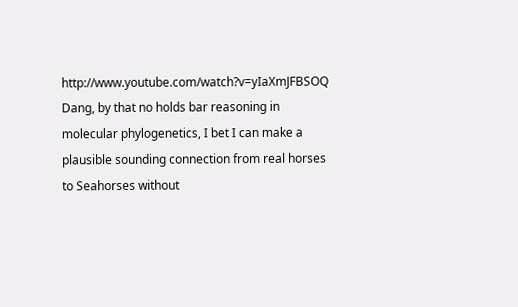http://www.youtube.com/watch?v=yIaXmJFBSOQ Dang, by that no holds bar reasoning in molecular phylogenetics, I bet I can make a plausible sounding connection from real horses to Seahorses without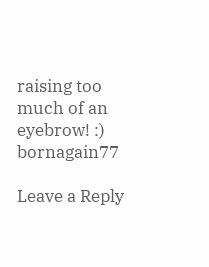raising too much of an eyebrow! :) bornagain77

Leave a Reply